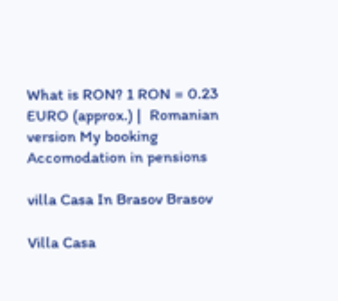What is RON? 1 RON = 0.23 EURO (approx.) |  Romanian version My booking
Accomodation in pensions

villa Casa In Brasov Brasov

Villa Casa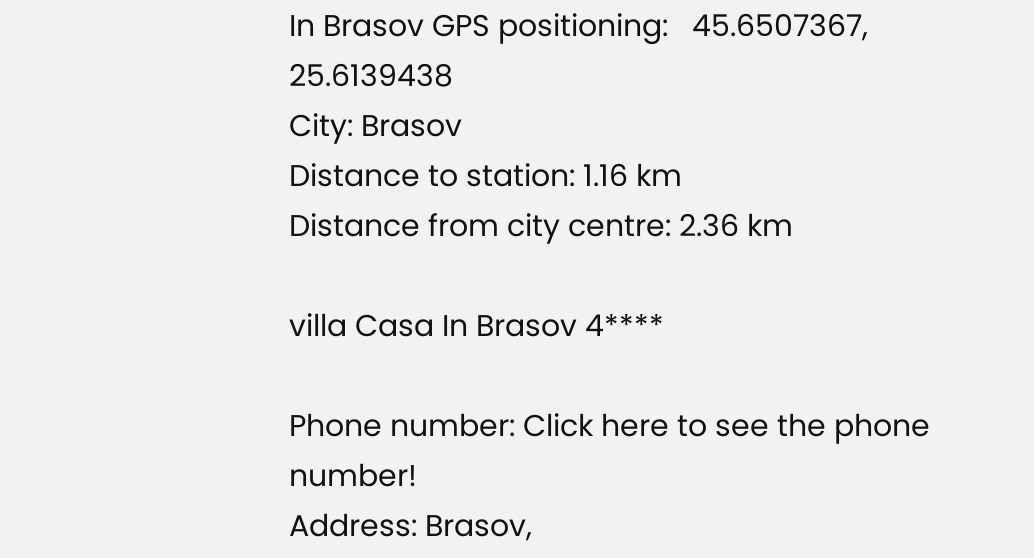In Brasov GPS positioning:   45.6507367, 25.6139438
City: Brasov
Distance to station: 1.16 km
Distance from city centre: 2.36 km

villa Casa In Brasov 4****

Phone number: Click here to see the phone number!
Address: Brasov,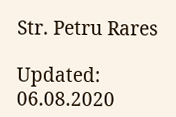Str. Petru Rares

Updated: 06.08.2020